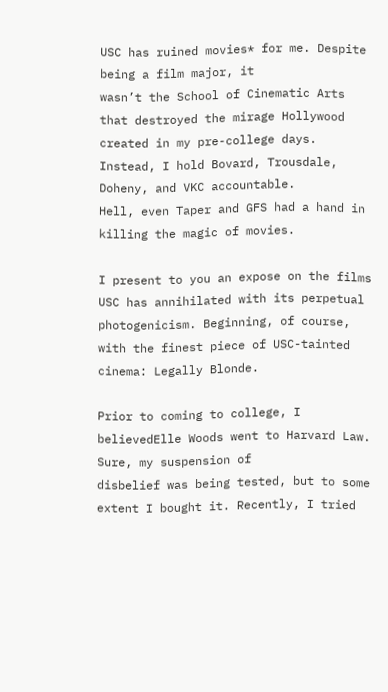USC has ruined movies* for me. Despite being a film major, it
wasn’t the School of Cinematic Arts that destroyed the mirage Hollywood created in my pre-college days. Instead, I hold Bovard, Trousdale, Doheny, and VKC accountable.
Hell, even Taper and GFS had a hand in killing the magic of movies.

I present to you an expose on the films USC has annihilated with its perpetual photogenicism. Beginning, of course, with the finest piece of USC-tainted cinema: Legally Blonde.

Prior to coming to college, I believedElle Woods went to Harvard Law. Sure, my suspension of
disbelief was being tested, but to some extent I bought it. Recently, I tried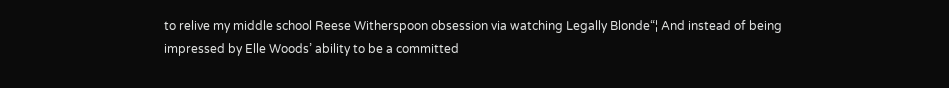to relive my middle school Reese Witherspoon obsession via watching Legally Blonde“¦ And instead of being
impressed by Elle Woods’ ability to be a committed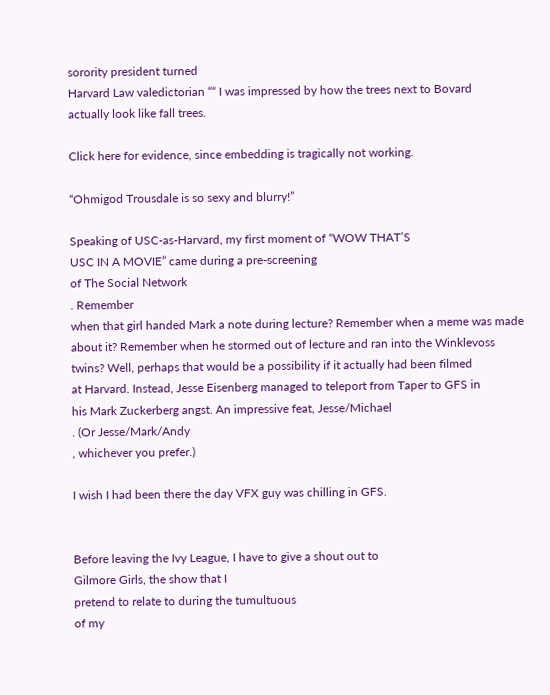sorority president turned
Harvard Law valedictorian ““ I was impressed by how the trees next to Bovard
actually look like fall trees.

Click here for evidence, since embedding is tragically not working.

“Ohmigod Trousdale is so sexy and blurry!”

Speaking of USC-as-Harvard, my first moment of “WOW THAT’S
USC IN A MOVIE” came during a pre-screening
of The Social Network
. Remember
when that girl handed Mark a note during lecture? Remember when a meme was made
about it? Remember when he stormed out of lecture and ran into the Winklevoss
twins? Well, perhaps that would be a possibility if it actually had been filmed
at Harvard. Instead, Jesse Eisenberg managed to teleport from Taper to GFS in
his Mark Zuckerberg angst. An impressive feat, Jesse/Michael
. (Or Jesse/Mark/Andy
, whichever you prefer.)

I wish I had been there the day VFX guy was chilling in GFS.


Before leaving the Ivy League, I have to give a shout out to
Gilmore Girls, the show that I
pretend to relate to during the tumultuous
of my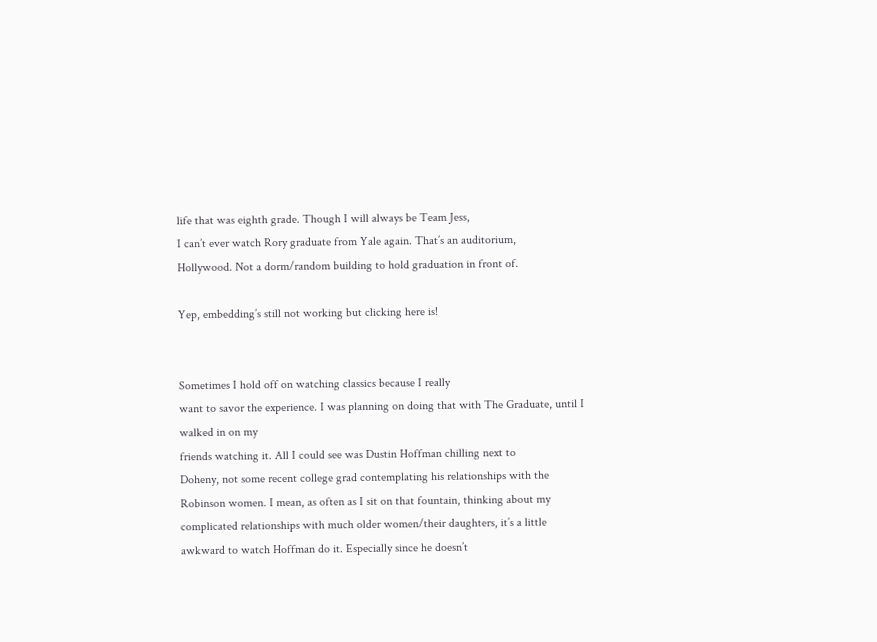life that was eighth grade. Though I will always be Team Jess,
I can’t ever watch Rory graduate from Yale again. That’s an auditorium,
Hollywood. Not a dorm/random building to hold graduation in front of.

Yep, embedding’s still not working but clicking here is!


Sometimes I hold off on watching classics because I really
want to savor the experience. I was planning on doing that with The Graduate, until I walked in on my
friends watching it. All I could see was Dustin Hoffman chilling next to
Doheny, not some recent college grad contemplating his relationships with the
Robinson women. I mean, as often as I sit on that fountain, thinking about my
complicated relationships with much older women/their daughters, it’s a little
awkward to watch Hoffman do it. Especially since he doesn’t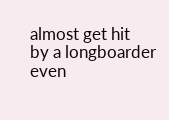almost get hit
by a longboarder even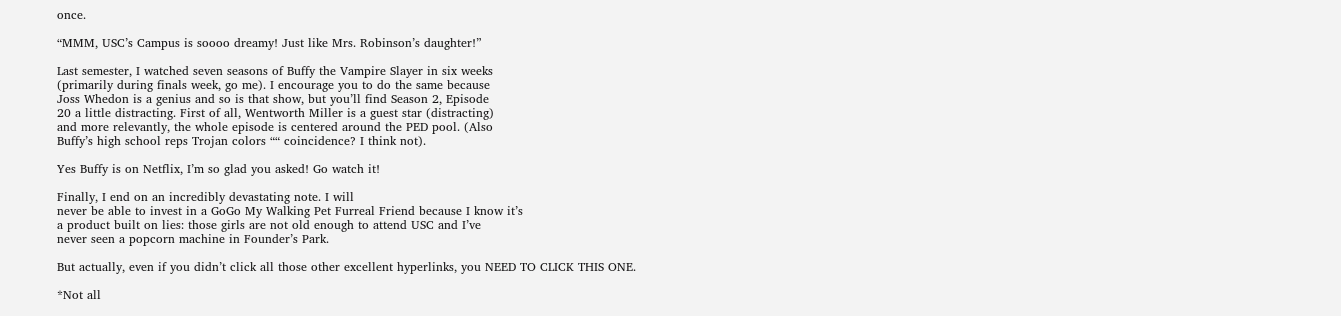once.

“MMM, USC’s Campus is soooo dreamy! Just like Mrs. Robinson’s daughter!”

Last semester, I watched seven seasons of Buffy the Vampire Slayer in six weeks
(primarily during finals week, go me). I encourage you to do the same because
Joss Whedon is a genius and so is that show, but you’ll find Season 2, Episode
20 a little distracting. First of all, Wentworth Miller is a guest star (distracting)
and more relevantly, the whole episode is centered around the PED pool. (Also
Buffy’s high school reps Trojan colors ““ coincidence? I think not).

Yes Buffy is on Netflix, I’m so glad you asked! Go watch it!

Finally, I end on an incredibly devastating note. I will
never be able to invest in a GoGo My Walking Pet Furreal Friend because I know it’s
a product built on lies: those girls are not old enough to attend USC and I’ve
never seen a popcorn machine in Founder’s Park.

But actually, even if you didn’t click all those other excellent hyperlinks, you NEED TO CLICK THIS ONE.

*Not all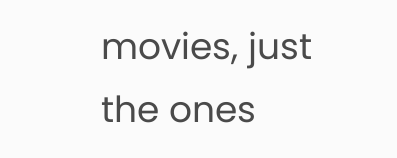movies, just the ones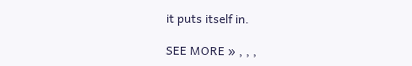it puts itself in.

SEE MORE » , , ,